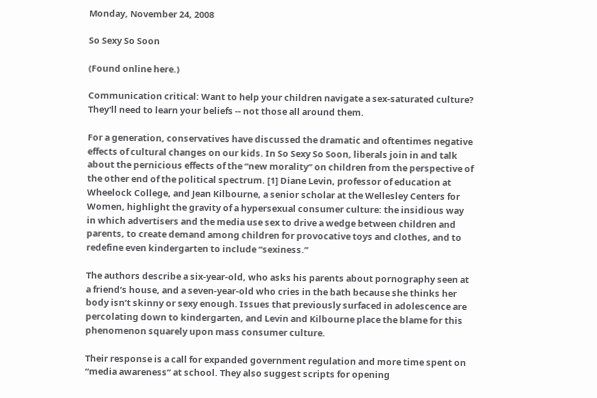Monday, November 24, 2008

So Sexy So Soon

(Found online here.)

Communication critical: Want to help your children navigate a sex-saturated culture? They'll need to learn your beliefs -- not those all around them.

For a generation, conservatives have discussed the dramatic and oftentimes negative effects of cultural changes on our kids. In So Sexy So Soon, liberals join in and talk about the pernicious effects of the “new morality” on children from the perspective of the other end of the political spectrum. [1] Diane Levin, professor of education at Wheelock College, and Jean Kilbourne, a senior scholar at the Wellesley Centers for Women, highlight the gravity of a hypersexual consumer culture: the insidious way in which advertisers and the media use sex to drive a wedge between children and parents, to create demand among children for provocative toys and clothes, and to redefine even kindergarten to include “sexiness.”

The authors describe a six-year-old, who asks his parents about pornography seen at a friend’s house, and a seven-year-old who cries in the bath because she thinks her body isn’t skinny or sexy enough. Issues that previously surfaced in adolescence are percolating down to kindergarten, and Levin and Kilbourne place the blame for this phenomenon squarely upon mass consumer culture.

Their response is a call for expanded government regulation and more time spent on “media awareness” at school. They also suggest scripts for opening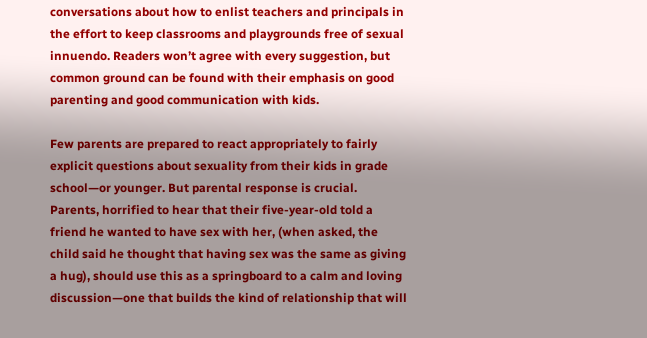conversations about how to enlist teachers and principals in the effort to keep classrooms and playgrounds free of sexual innuendo. Readers won’t agree with every suggestion, but common ground can be found with their emphasis on good parenting and good communication with kids.

Few parents are prepared to react appropriately to fairly explicit questions about sexuality from their kids in grade school—or younger. But parental response is crucial. Parents, horrified to hear that their five-year-old told a friend he wanted to have sex with her, (when asked, the child said he thought that having sex was the same as giving a hug), should use this as a springboard to a calm and loving discussion—one that builds the kind of relationship that will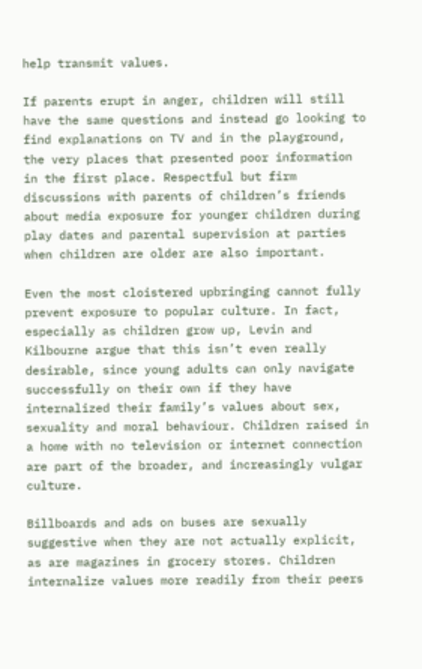help transmit values.

If parents erupt in anger, children will still have the same questions and instead go looking to find explanations on TV and in the playground, the very places that presented poor information in the first place. Respectful but firm discussions with parents of children’s friends about media exposure for younger children during play dates and parental supervision at parties when children are older are also important.

Even the most cloistered upbringing cannot fully prevent exposure to popular culture. In fact, especially as children grow up, Levin and Kilbourne argue that this isn’t even really desirable, since young adults can only navigate successfully on their own if they have internalized their family’s values about sex, sexuality and moral behaviour. Children raised in a home with no television or internet connection are part of the broader, and increasingly vulgar culture.

Billboards and ads on buses are sexually suggestive when they are not actually explicit, as are magazines in grocery stores. Children internalize values more readily from their peers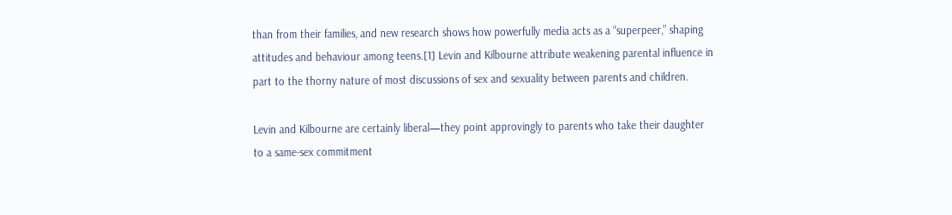than from their families, and new research shows how powerfully media acts as a “superpeer,” shaping attitudes and behaviour among teens.[1] Levin and Kilbourne attribute weakening parental influence in part to the thorny nature of most discussions of sex and sexuality between parents and children.

Levin and Kilbourne are certainly liberal—they point approvingly to parents who take their daughter to a same-sex commitment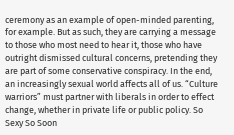ceremony as an example of open-minded parenting, for example. But as such, they are carrying a message to those who most need to hear it, those who have outright dismissed cultural concerns, pretending they are part of some conservative conspiracy. In the end, an increasingly sexual world affects all of us. “Culture warriors” must partner with liberals in order to effect change, whether in private life or public policy. So Sexy So Soon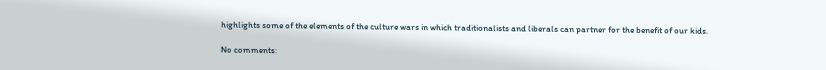highlights some of the elements of the culture wars in which traditionalists and liberals can partner for the benefit of our kids.

No comments: